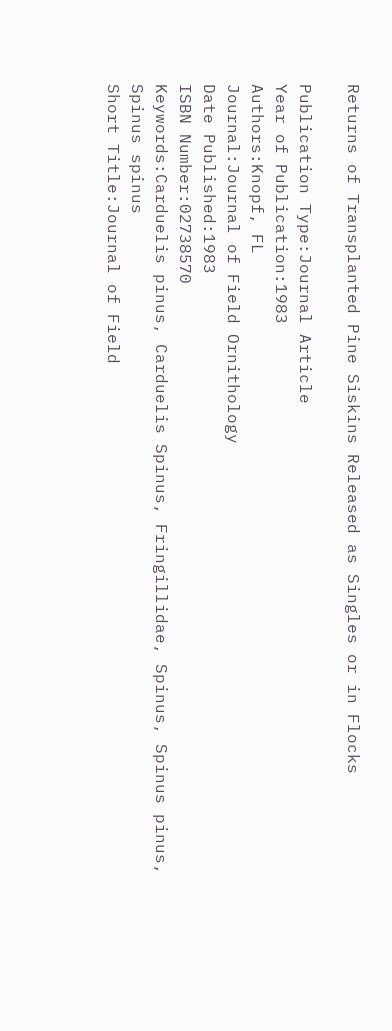Returns of Transplanted Pine Siskins Released as Singles or in Flocks

Publication Type:Journal Article
Year of Publication:1983
Authors:Knopf, FL
Journal:Journal of Field Ornithology
Date Published:1983
ISBN Number:02738570
Keywords:Carduelis pinus, Carduelis Spinus, Fringillidae, Spinus, Spinus pinus, Spinus spinus
Short Title:Journal of Field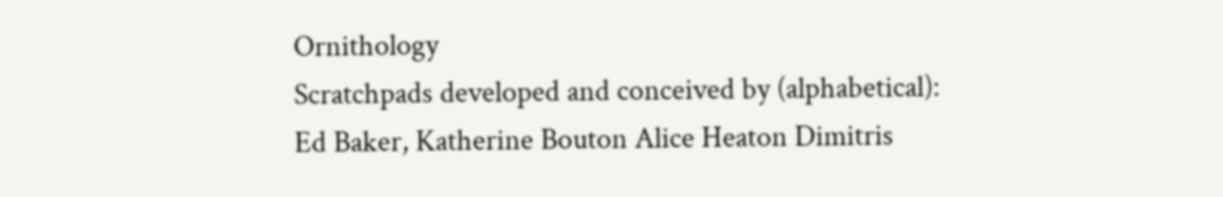Ornithology
Scratchpads developed and conceived by (alphabetical): Ed Baker, Katherine Bouton Alice Heaton Dimitris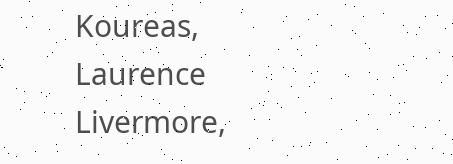Koureas, Laurence Livermore,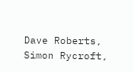Dave Roberts, Simon Rycroft,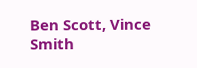Ben Scott, Vince Smith